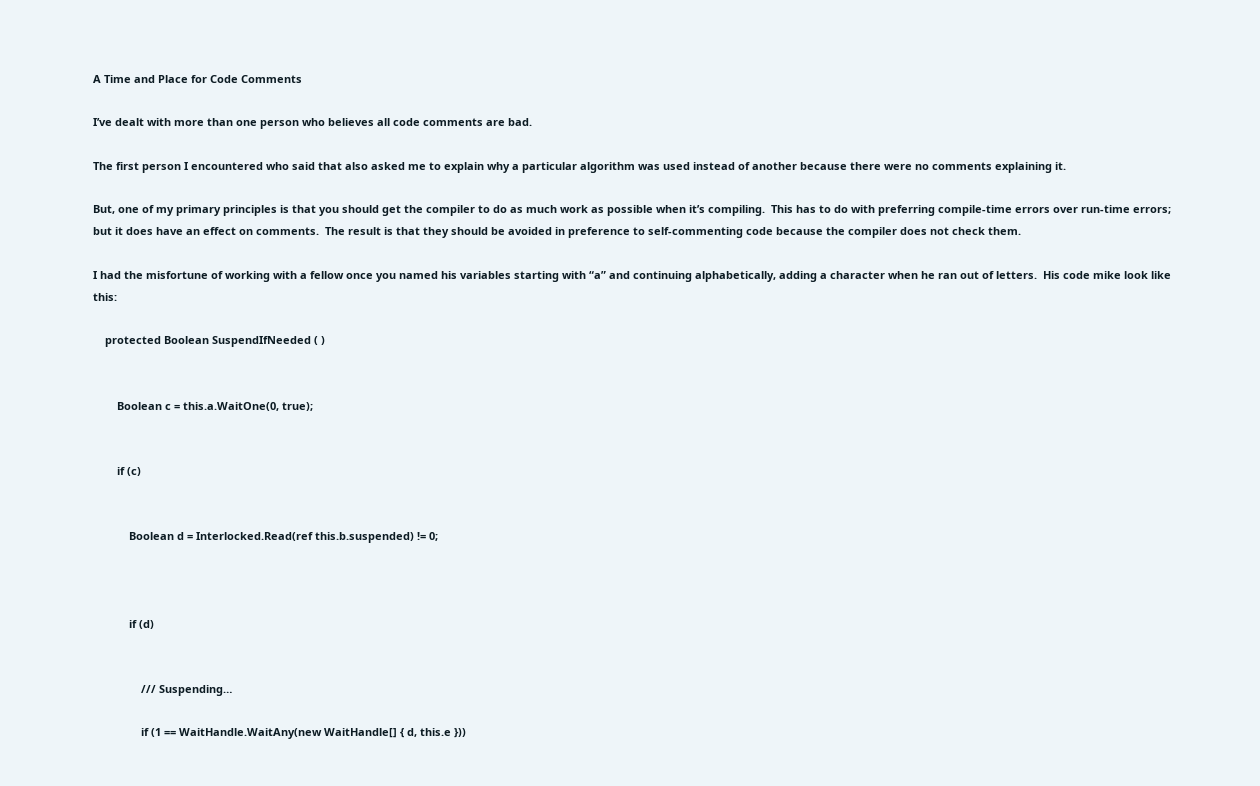A Time and Place for Code Comments

I’ve dealt with more than one person who believes all code comments are bad.

The first person I encountered who said that also asked me to explain why a particular algorithm was used instead of another because there were no comments explaining it.

But, one of my primary principles is that you should get the compiler to do as much work as possible when it’s compiling.  This has to do with preferring compile-time errors over run-time errors; but it does have an effect on comments.  The result is that they should be avoided in preference to self-commenting code because the compiler does not check them.

I had the misfortune of working with a fellow once you named his variables starting with “a” and continuing alphabetically, adding a character when he ran out of letters.  His code mike look like this:

    protected Boolean SuspendIfNeeded ( )


        Boolean c = this.a.WaitOne(0, true);


        if (c)


            Boolean d = Interlocked.Read(ref this.b.suspended) != 0;



            if (d)


                /// Suspending…

                if (1 == WaitHandle.WaitAny(new WaitHandle[] { d, this.e }))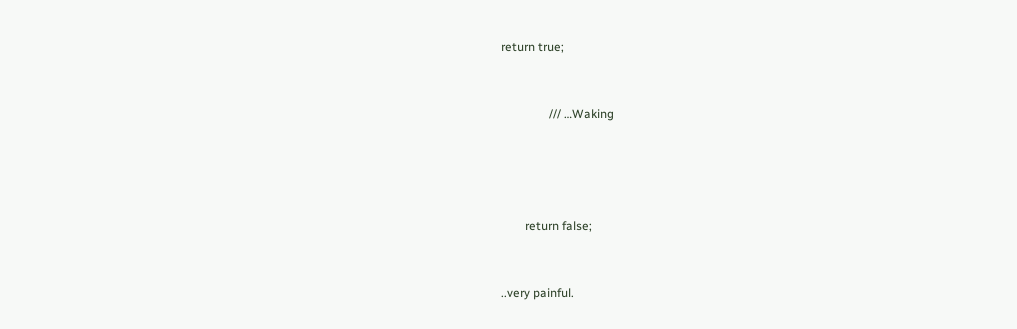return true;


                /// …Waking




        return false;


..very painful.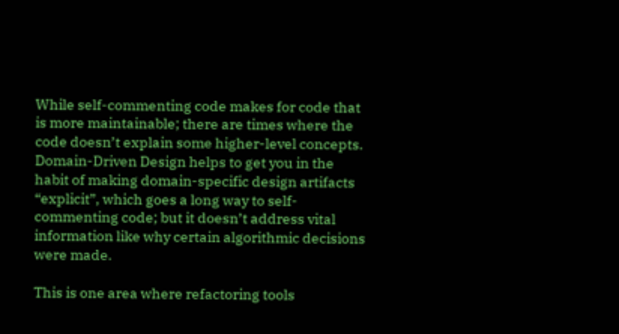While self-commenting code makes for code that is more maintainable; there are times where the code doesn’t explain some higher-level concepts.  Domain-Driven Design helps to get you in the habit of making domain-specific design artifacts “explicit”, which goes a long way to self-commenting code; but it doesn’t address vital information like why certain algorithmic decisions were made.

This is one area where refactoring tools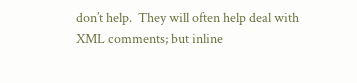don’t help.  They will often help deal with XML comments; but inline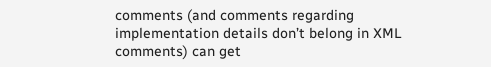comments (and comments regarding implementation details don’t belong in XML comments) can get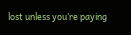lost unless you’re paying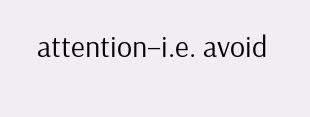attention–i.e. avoid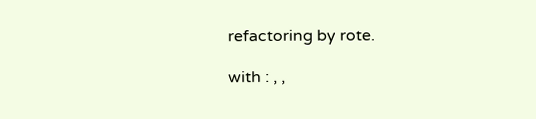refactoring by rote.

with : , ,